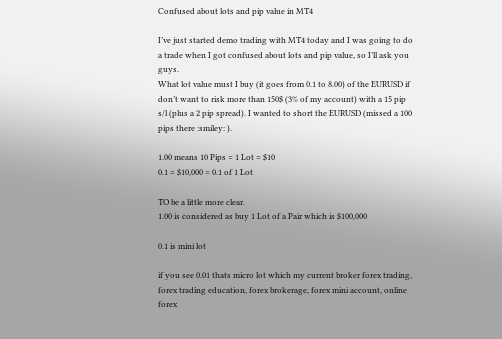Confused about lots and pip value in MT4

I’ve just started demo trading with MT4 today and I was going to do a trade when I got confused about lots and pip value, so I’ll ask you guys.
What lot value must I buy (it goes from 0.1 to 8.00) of the EURUSD if don’t want to risk more than 150$ (3% of my account) with a 15 pip s/l (plus a 2 pip spread). I wanted to short the EURUSD (missed a 100 pips there :smiley: ).

1.00 means 10 Pips = 1 Lot = $10
0.1 = $10,000 = 0.1 of 1 Lot

TO be a little more clear.
1.00 is considered as buy 1 Lot of a Pair which is $100,000

0.1 is mini lot

if you see 0.01 thats micro lot which my current broker forex trading, forex trading education, forex brokerage, forex mini account, online forex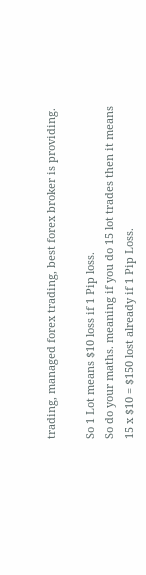trading, managed forex trading, best forex broker is providing.

So 1 Lot means $10 loss if 1 Pip loss.
So do your maths. meaning if you do 15 lot trades then it means 15 x $10 = $150 lost already if 1 Pip Loss.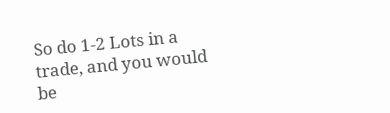So do 1-2 Lots in a trade, and you would be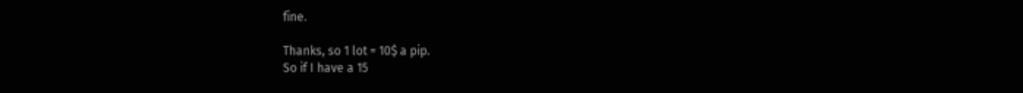fine.

Thanks, so 1 lot = 10$ a pip.
So if I have a 15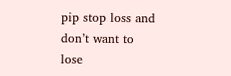pip stop loss and don’t want to lose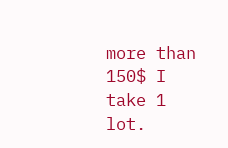more than 150$ I take 1 lot.